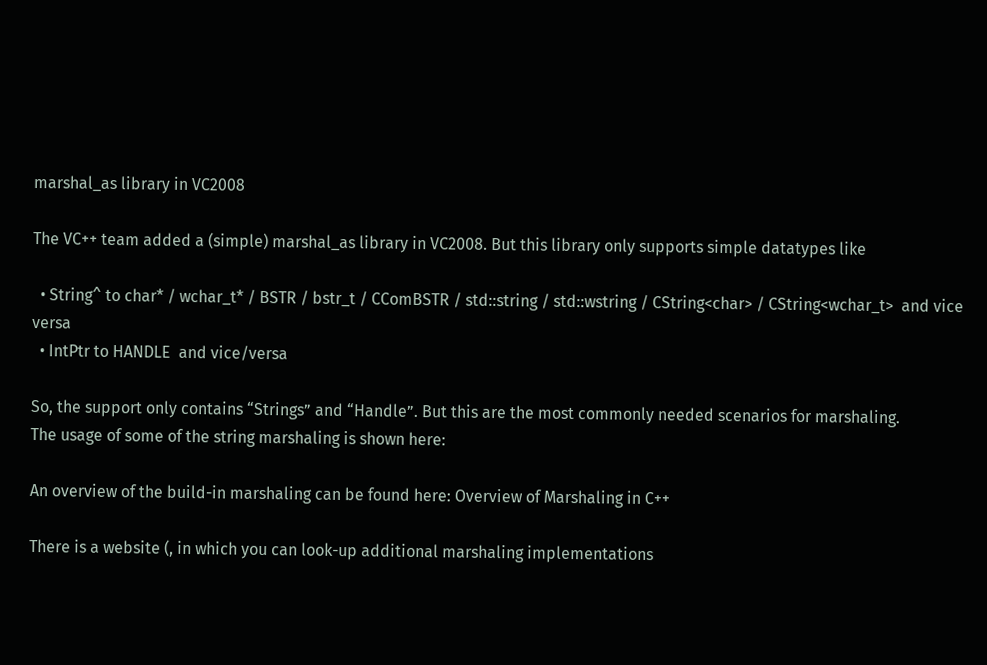marshal_as library in VC2008

The VC++ team added a (simple) marshal_as library in VC2008. But this library only supports simple datatypes like

  • String^ to char* / wchar_t* / BSTR / bstr_t / CComBSTR / std::string / std::wstring / CString<char> / CString<wchar_t>  and vice versa
  • IntPtr to HANDLE  and vice/versa

So, the support only contains “Strings” and “Handle”. But this are the most commonly needed scenarios for marshaling.
The usage of some of the string marshaling is shown here:

An overview of the build-in marshaling can be found here: Overview of Marshaling in C++

There is a website (, in which you can look-up additional marshaling implementations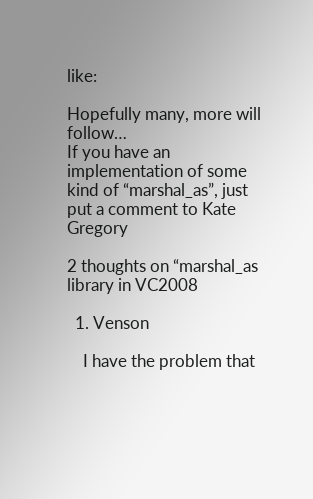like:

Hopefully many, more will follow…
If you have an implementation of some kind of “marshal_as”, just put a comment to Kate Gregory

2 thoughts on “marshal_as library in VC2008

  1. Venson

    I have the problem that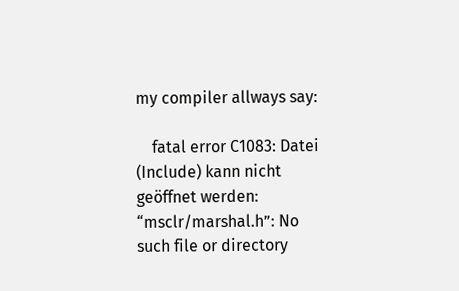my compiler allways say:

    fatal error C1083: Datei (Include) kann nicht geöffnet werden: “msclr/marshal.h”: No such file or directory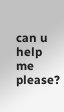can u help me please?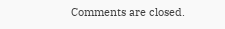Comments are closed.